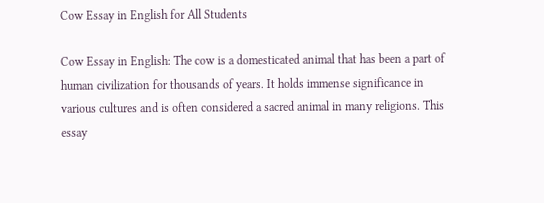Cow Essay in English for All Students

Cow Essay in English: The cow is a domesticated animal that has been a part of human civilization for thousands of years. It holds immense significance in various cultures and is often considered a sacred animal in many religions. This essay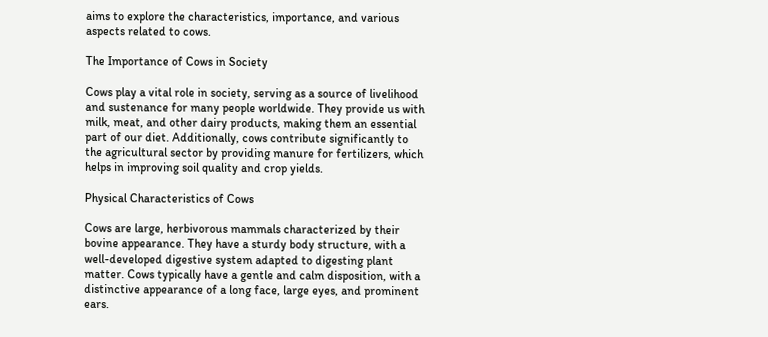aims to explore the characteristics, importance, and various aspects related to cows.

The Importance of Cows in Society

Cows play a vital role in society, serving as a source of livelihood and sustenance for many people worldwide. They provide us with milk, meat, and other dairy products, making them an essential part of our diet. Additionally, cows contribute significantly to the agricultural sector by providing manure for fertilizers, which helps in improving soil quality and crop yields.

Physical Characteristics of Cows

Cows are large, herbivorous mammals characterized by their bovine appearance. They have a sturdy body structure, with a well-developed digestive system adapted to digesting plant matter. Cows typically have a gentle and calm disposition, with a distinctive appearance of a long face, large eyes, and prominent ears.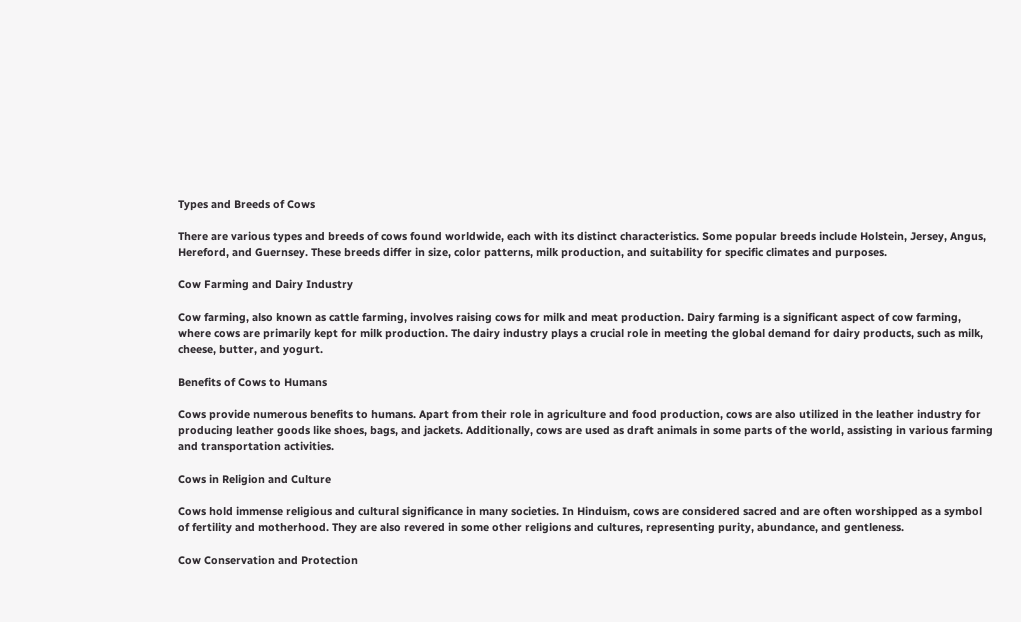Types and Breeds of Cows

There are various types and breeds of cows found worldwide, each with its distinct characteristics. Some popular breeds include Holstein, Jersey, Angus, Hereford, and Guernsey. These breeds differ in size, color patterns, milk production, and suitability for specific climates and purposes.

Cow Farming and Dairy Industry

Cow farming, also known as cattle farming, involves raising cows for milk and meat production. Dairy farming is a significant aspect of cow farming, where cows are primarily kept for milk production. The dairy industry plays a crucial role in meeting the global demand for dairy products, such as milk, cheese, butter, and yogurt.

Benefits of Cows to Humans

Cows provide numerous benefits to humans. Apart from their role in agriculture and food production, cows are also utilized in the leather industry for producing leather goods like shoes, bags, and jackets. Additionally, cows are used as draft animals in some parts of the world, assisting in various farming and transportation activities.

Cows in Religion and Culture

Cows hold immense religious and cultural significance in many societies. In Hinduism, cows are considered sacred and are often worshipped as a symbol of fertility and motherhood. They are also revered in some other religions and cultures, representing purity, abundance, and gentleness.

Cow Conservation and Protection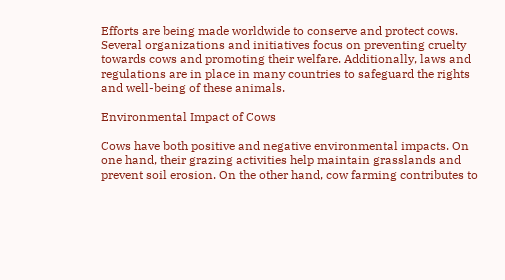Efforts are being made worldwide to conserve and protect cows. Several organizations and initiatives focus on preventing cruelty towards cows and promoting their welfare. Additionally, laws and regulations are in place in many countries to safeguard the rights and well-being of these animals.

Environmental Impact of Cows

Cows have both positive and negative environmental impacts. On one hand, their grazing activities help maintain grasslands and prevent soil erosion. On the other hand, cow farming contributes to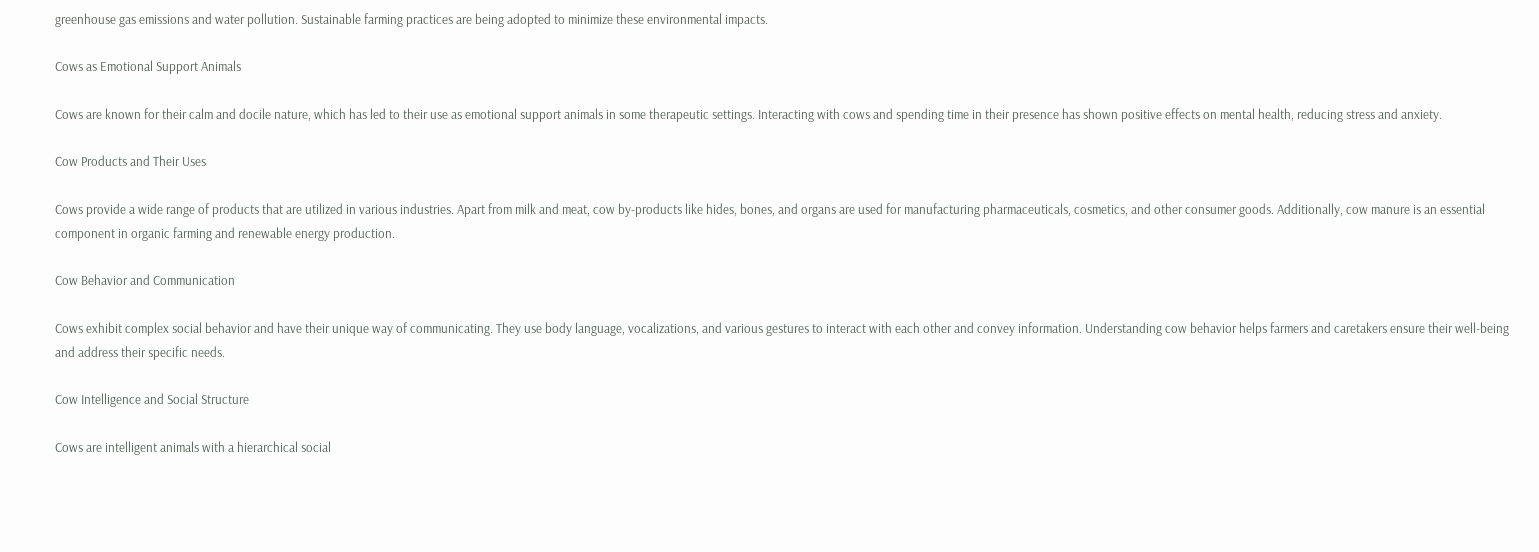greenhouse gas emissions and water pollution. Sustainable farming practices are being adopted to minimize these environmental impacts.

Cows as Emotional Support Animals

Cows are known for their calm and docile nature, which has led to their use as emotional support animals in some therapeutic settings. Interacting with cows and spending time in their presence has shown positive effects on mental health, reducing stress and anxiety.

Cow Products and Their Uses

Cows provide a wide range of products that are utilized in various industries. Apart from milk and meat, cow by-products like hides, bones, and organs are used for manufacturing pharmaceuticals, cosmetics, and other consumer goods. Additionally, cow manure is an essential component in organic farming and renewable energy production.

Cow Behavior and Communication

Cows exhibit complex social behavior and have their unique way of communicating. They use body language, vocalizations, and various gestures to interact with each other and convey information. Understanding cow behavior helps farmers and caretakers ensure their well-being and address their specific needs.

Cow Intelligence and Social Structure

Cows are intelligent animals with a hierarchical social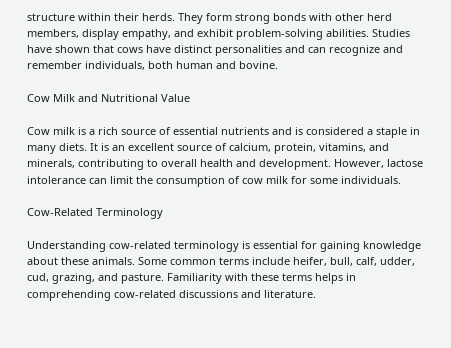structure within their herds. They form strong bonds with other herd members, display empathy, and exhibit problem-solving abilities. Studies have shown that cows have distinct personalities and can recognize and remember individuals, both human and bovine.

Cow Milk and Nutritional Value

Cow milk is a rich source of essential nutrients and is considered a staple in many diets. It is an excellent source of calcium, protein, vitamins, and minerals, contributing to overall health and development. However, lactose intolerance can limit the consumption of cow milk for some individuals.

Cow-Related Terminology

Understanding cow-related terminology is essential for gaining knowledge about these animals. Some common terms include heifer, bull, calf, udder, cud, grazing, and pasture. Familiarity with these terms helps in comprehending cow-related discussions and literature.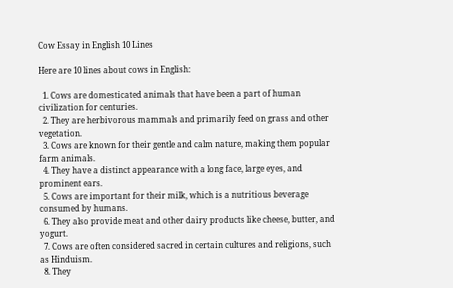Cow Essay in English 10 Lines

Here are 10 lines about cows in English:

  1. Cows are domesticated animals that have been a part of human civilization for centuries.
  2. They are herbivorous mammals and primarily feed on grass and other vegetation.
  3. Cows are known for their gentle and calm nature, making them popular farm animals.
  4. They have a distinct appearance with a long face, large eyes, and prominent ears.
  5. Cows are important for their milk, which is a nutritious beverage consumed by humans.
  6. They also provide meat and other dairy products like cheese, butter, and yogurt.
  7. Cows are often considered sacred in certain cultures and religions, such as Hinduism.
  8. They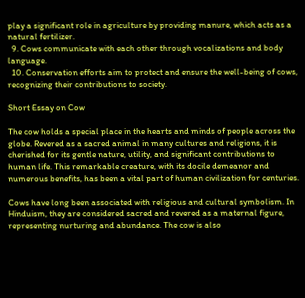play a significant role in agriculture by providing manure, which acts as a natural fertilizer.
  9. Cows communicate with each other through vocalizations and body language.
  10. Conservation efforts aim to protect and ensure the well-being of cows, recognizing their contributions to society.

Short Essay on Cow

The cow holds a special place in the hearts and minds of people across the globe. Revered as a sacred animal in many cultures and religions, it is cherished for its gentle nature, utility, and significant contributions to human life. This remarkable creature, with its docile demeanor and numerous benefits, has been a vital part of human civilization for centuries.

Cows have long been associated with religious and cultural symbolism. In Hinduism, they are considered sacred and revered as a maternal figure, representing nurturing and abundance. The cow is also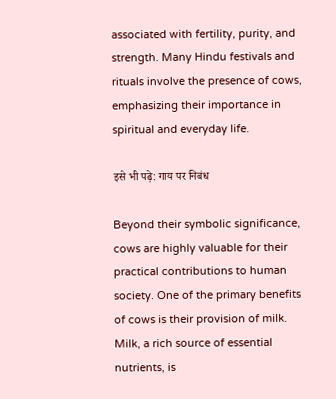associated with fertility, purity, and strength. Many Hindu festivals and rituals involve the presence of cows, emphasizing their importance in spiritual and everyday life.

इसे भी पढ़े: गाय पर निबंध

Beyond their symbolic significance, cows are highly valuable for their practical contributions to human society. One of the primary benefits of cows is their provision of milk. Milk, a rich source of essential nutrients, is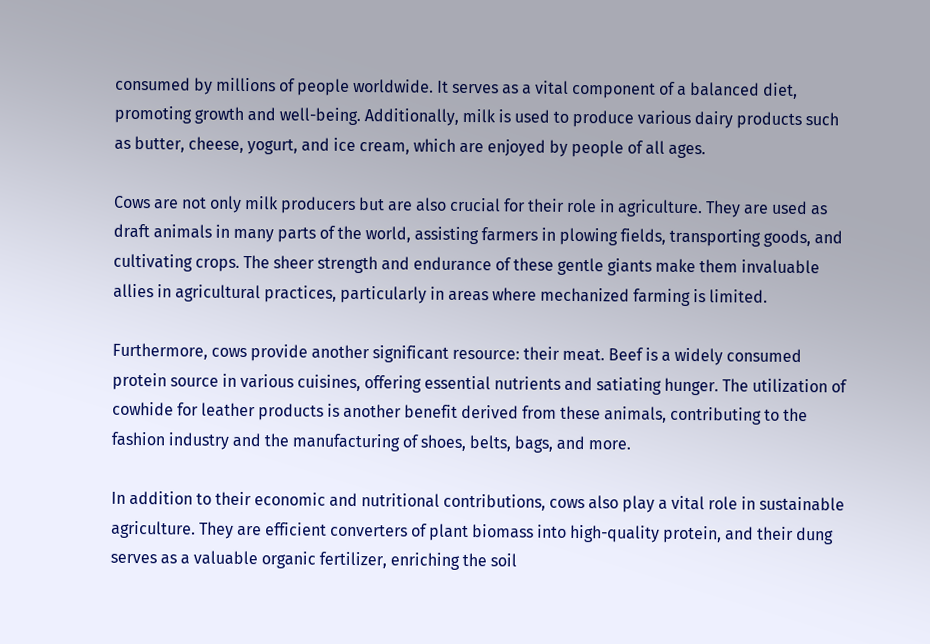consumed by millions of people worldwide. It serves as a vital component of a balanced diet, promoting growth and well-being. Additionally, milk is used to produce various dairy products such as butter, cheese, yogurt, and ice cream, which are enjoyed by people of all ages.

Cows are not only milk producers but are also crucial for their role in agriculture. They are used as draft animals in many parts of the world, assisting farmers in plowing fields, transporting goods, and cultivating crops. The sheer strength and endurance of these gentle giants make them invaluable allies in agricultural practices, particularly in areas where mechanized farming is limited.

Furthermore, cows provide another significant resource: their meat. Beef is a widely consumed protein source in various cuisines, offering essential nutrients and satiating hunger. The utilization of cowhide for leather products is another benefit derived from these animals, contributing to the fashion industry and the manufacturing of shoes, belts, bags, and more.

In addition to their economic and nutritional contributions, cows also play a vital role in sustainable agriculture. They are efficient converters of plant biomass into high-quality protein, and their dung serves as a valuable organic fertilizer, enriching the soil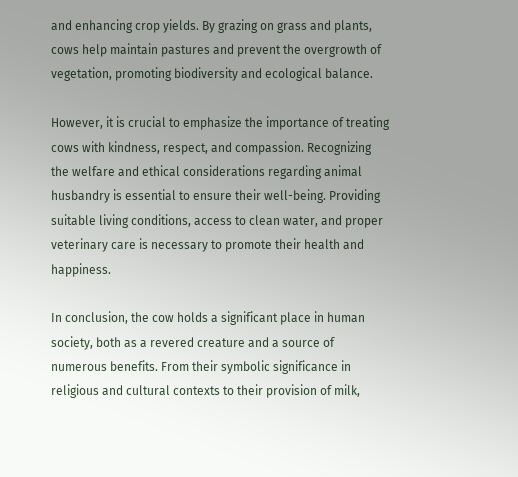and enhancing crop yields. By grazing on grass and plants, cows help maintain pastures and prevent the overgrowth of vegetation, promoting biodiversity and ecological balance.

However, it is crucial to emphasize the importance of treating cows with kindness, respect, and compassion. Recognizing the welfare and ethical considerations regarding animal husbandry is essential to ensure their well-being. Providing suitable living conditions, access to clean water, and proper veterinary care is necessary to promote their health and happiness.

In conclusion, the cow holds a significant place in human society, both as a revered creature and a source of numerous benefits. From their symbolic significance in religious and cultural contexts to their provision of milk,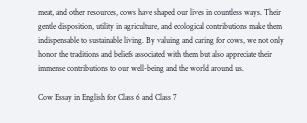meat, and other resources, cows have shaped our lives in countless ways. Their gentle disposition, utility in agriculture, and ecological contributions make them indispensable to sustainable living. By valuing and caring for cows, we not only honor the traditions and beliefs associated with them but also appreciate their immense contributions to our well-being and the world around us.

Cow Essay in English for Class 6 and Class 7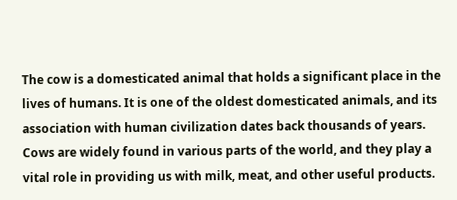The cow is a domesticated animal that holds a significant place in the lives of humans. It is one of the oldest domesticated animals, and its association with human civilization dates back thousands of years. Cows are widely found in various parts of the world, and they play a vital role in providing us with milk, meat, and other useful products.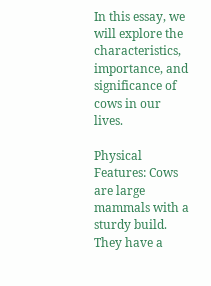In this essay, we will explore the characteristics, importance, and significance of cows in our lives.

Physical Features: Cows are large mammals with a sturdy build. They have a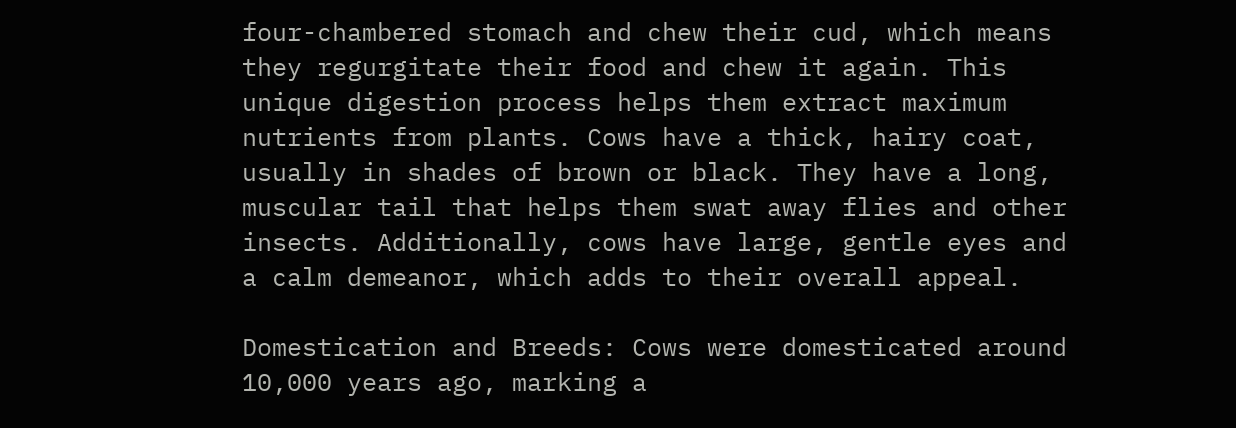four-chambered stomach and chew their cud, which means they regurgitate their food and chew it again. This unique digestion process helps them extract maximum nutrients from plants. Cows have a thick, hairy coat, usually in shades of brown or black. They have a long, muscular tail that helps them swat away flies and other insects. Additionally, cows have large, gentle eyes and a calm demeanor, which adds to their overall appeal.

Domestication and Breeds: Cows were domesticated around 10,000 years ago, marking a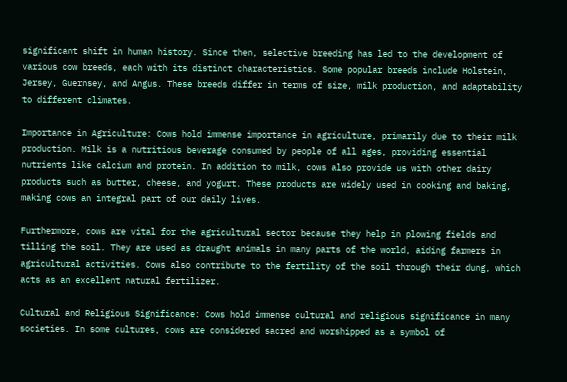significant shift in human history. Since then, selective breeding has led to the development of various cow breeds, each with its distinct characteristics. Some popular breeds include Holstein, Jersey, Guernsey, and Angus. These breeds differ in terms of size, milk production, and adaptability to different climates.

Importance in Agriculture: Cows hold immense importance in agriculture, primarily due to their milk production. Milk is a nutritious beverage consumed by people of all ages, providing essential nutrients like calcium and protein. In addition to milk, cows also provide us with other dairy products such as butter, cheese, and yogurt. These products are widely used in cooking and baking, making cows an integral part of our daily lives.

Furthermore, cows are vital for the agricultural sector because they help in plowing fields and tilling the soil. They are used as draught animals in many parts of the world, aiding farmers in agricultural activities. Cows also contribute to the fertility of the soil through their dung, which acts as an excellent natural fertilizer.

Cultural and Religious Significance: Cows hold immense cultural and religious significance in many societies. In some cultures, cows are considered sacred and worshipped as a symbol of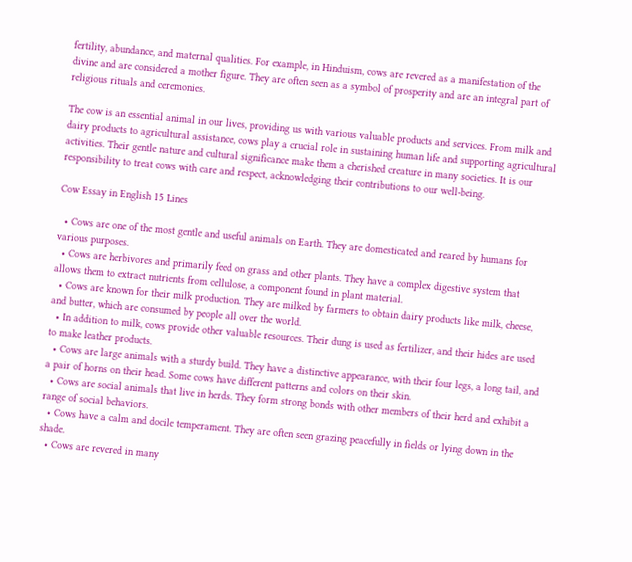fertility, abundance, and maternal qualities. For example, in Hinduism, cows are revered as a manifestation of the divine and are considered a mother figure. They are often seen as a symbol of prosperity and are an integral part of religious rituals and ceremonies.

The cow is an essential animal in our lives, providing us with various valuable products and services. From milk and dairy products to agricultural assistance, cows play a crucial role in sustaining human life and supporting agricultural activities. Their gentle nature and cultural significance make them a cherished creature in many societies. It is our responsibility to treat cows with care and respect, acknowledging their contributions to our well-being.

Cow Essay in English 15 Lines

  • Cows are one of the most gentle and useful animals on Earth. They are domesticated and reared by humans for various purposes.
  • Cows are herbivores and primarily feed on grass and other plants. They have a complex digestive system that allows them to extract nutrients from cellulose, a component found in plant material.
  • Cows are known for their milk production. They are milked by farmers to obtain dairy products like milk, cheese, and butter, which are consumed by people all over the world.
  • In addition to milk, cows provide other valuable resources. Their dung is used as fertilizer, and their hides are used to make leather products.
  • Cows are large animals with a sturdy build. They have a distinctive appearance, with their four legs, a long tail, and a pair of horns on their head. Some cows have different patterns and colors on their skin.
  • Cows are social animals that live in herds. They form strong bonds with other members of their herd and exhibit a range of social behaviors.
  • Cows have a calm and docile temperament. They are often seen grazing peacefully in fields or lying down in the shade.
  • Cows are revered in many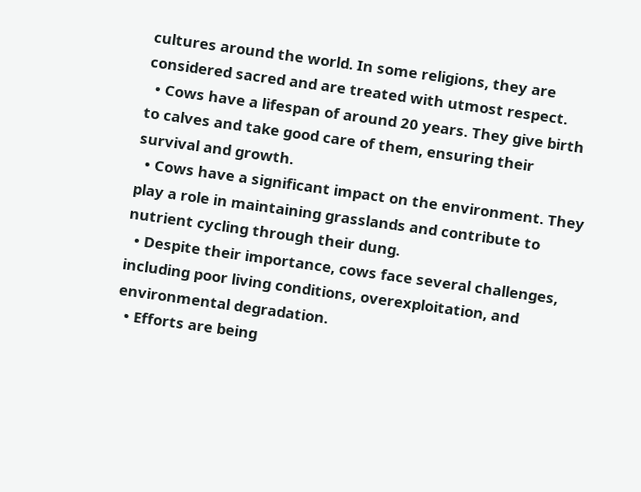cultures around the world. In some religions, they are considered sacred and are treated with utmost respect.
  • Cows have a lifespan of around 20 years. They give birth to calves and take good care of them, ensuring their survival and growth.
  • Cows have a significant impact on the environment. They play a role in maintaining grasslands and contribute to nutrient cycling through their dung.
  • Despite their importance, cows face several challenges, including poor living conditions, overexploitation, and environmental degradation.
  • Efforts are being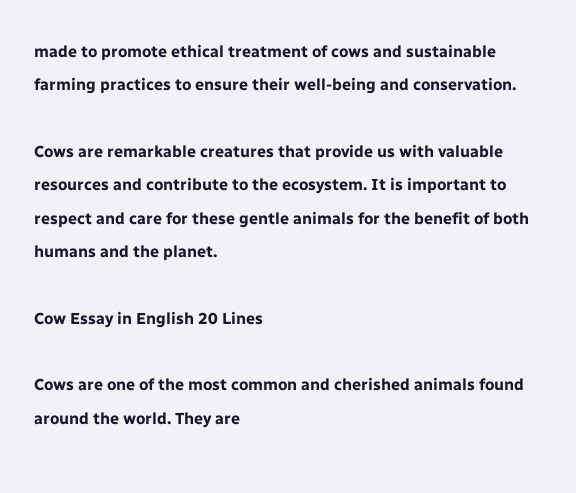made to promote ethical treatment of cows and sustainable farming practices to ensure their well-being and conservation.

Cows are remarkable creatures that provide us with valuable resources and contribute to the ecosystem. It is important to respect and care for these gentle animals for the benefit of both humans and the planet.

Cow Essay in English 20 Lines

Cows are one of the most common and cherished animals found around the world. They are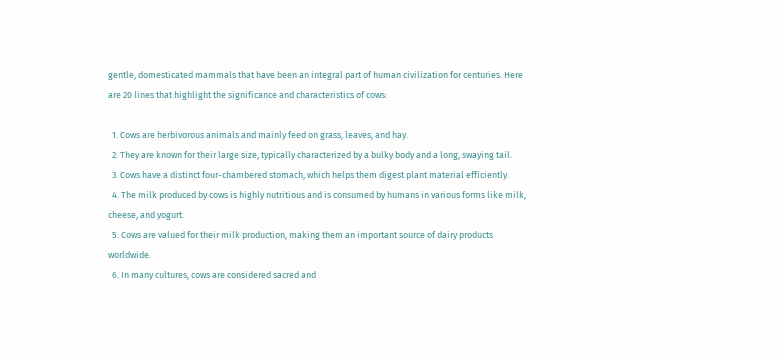gentle, domesticated mammals that have been an integral part of human civilization for centuries. Here are 20 lines that highlight the significance and characteristics of cows:

  1. Cows are herbivorous animals and mainly feed on grass, leaves, and hay.
  2. They are known for their large size, typically characterized by a bulky body and a long, swaying tail.
  3. Cows have a distinct four-chambered stomach, which helps them digest plant material efficiently.
  4. The milk produced by cows is highly nutritious and is consumed by humans in various forms like milk, cheese, and yogurt.
  5. Cows are valued for their milk production, making them an important source of dairy products worldwide.
  6. In many cultures, cows are considered sacred and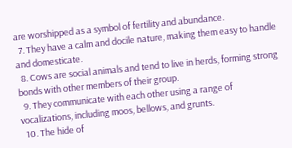are worshipped as a symbol of fertility and abundance.
  7. They have a calm and docile nature, making them easy to handle and domesticate.
  8. Cows are social animals and tend to live in herds, forming strong bonds with other members of their group.
  9. They communicate with each other using a range of vocalizations, including moos, bellows, and grunts.
  10. The hide of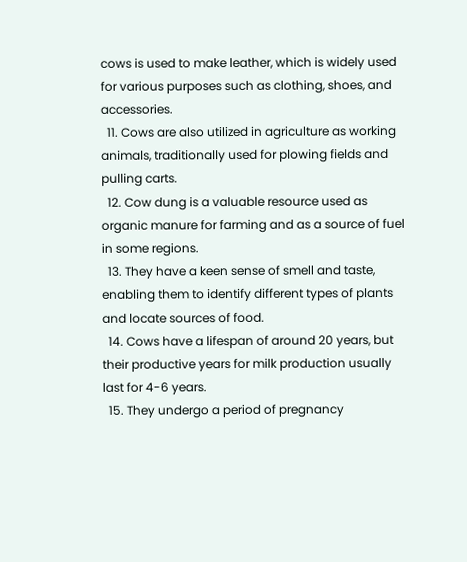cows is used to make leather, which is widely used for various purposes such as clothing, shoes, and accessories.
  11. Cows are also utilized in agriculture as working animals, traditionally used for plowing fields and pulling carts.
  12. Cow dung is a valuable resource used as organic manure for farming and as a source of fuel in some regions.
  13. They have a keen sense of smell and taste, enabling them to identify different types of plants and locate sources of food.
  14. Cows have a lifespan of around 20 years, but their productive years for milk production usually last for 4-6 years.
  15. They undergo a period of pregnancy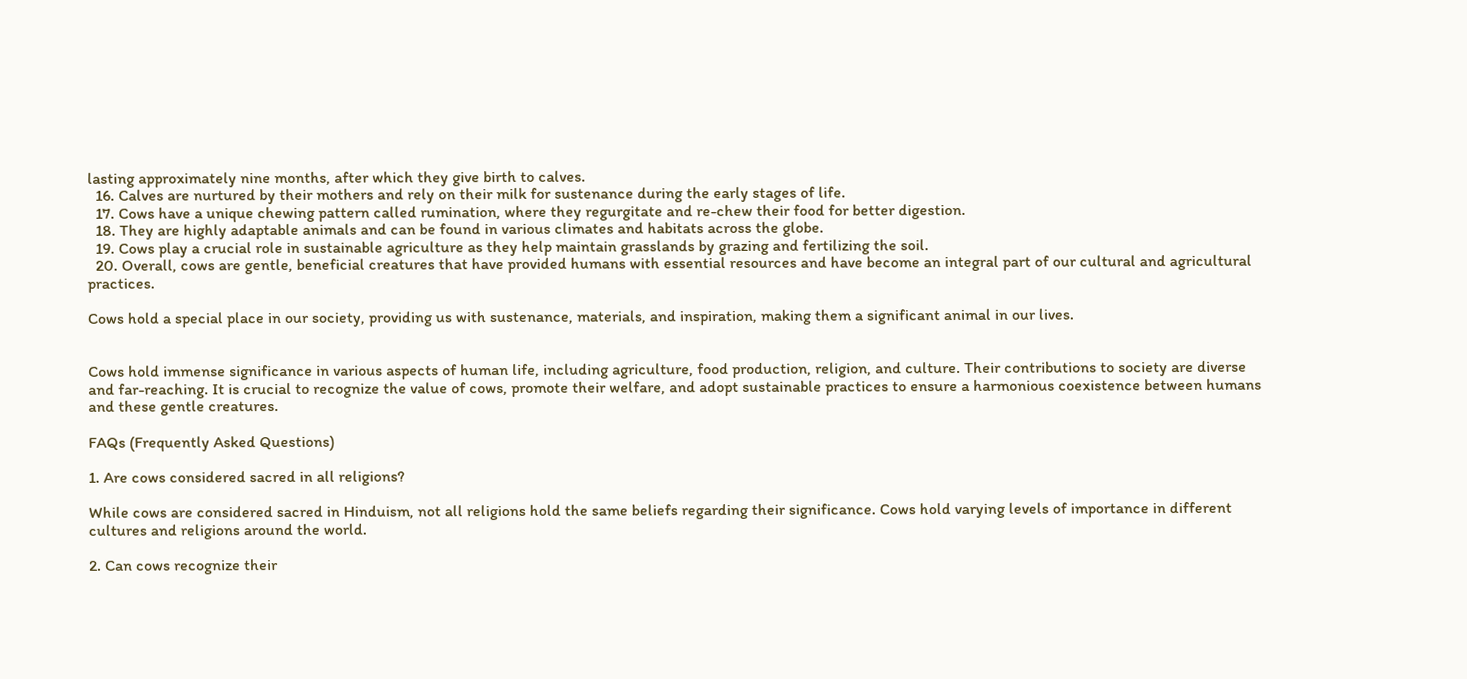lasting approximately nine months, after which they give birth to calves.
  16. Calves are nurtured by their mothers and rely on their milk for sustenance during the early stages of life.
  17. Cows have a unique chewing pattern called rumination, where they regurgitate and re-chew their food for better digestion.
  18. They are highly adaptable animals and can be found in various climates and habitats across the globe.
  19. Cows play a crucial role in sustainable agriculture as they help maintain grasslands by grazing and fertilizing the soil.
  20. Overall, cows are gentle, beneficial creatures that have provided humans with essential resources and have become an integral part of our cultural and agricultural practices.

Cows hold a special place in our society, providing us with sustenance, materials, and inspiration, making them a significant animal in our lives.


Cows hold immense significance in various aspects of human life, including agriculture, food production, religion, and culture. Their contributions to society are diverse and far-reaching. It is crucial to recognize the value of cows, promote their welfare, and adopt sustainable practices to ensure a harmonious coexistence between humans and these gentle creatures.

FAQs (Frequently Asked Questions)

1. Are cows considered sacred in all religions?

While cows are considered sacred in Hinduism, not all religions hold the same beliefs regarding their significance. Cows hold varying levels of importance in different cultures and religions around the world.

2. Can cows recognize their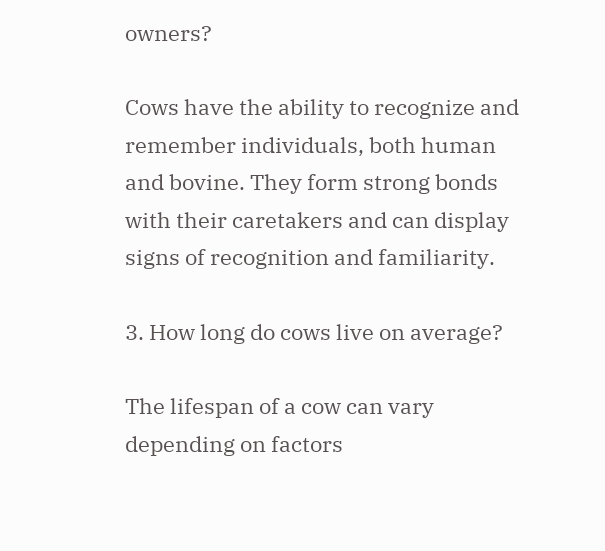owners?

Cows have the ability to recognize and remember individuals, both human and bovine. They form strong bonds with their caretakers and can display signs of recognition and familiarity.

3. How long do cows live on average?

The lifespan of a cow can vary depending on factors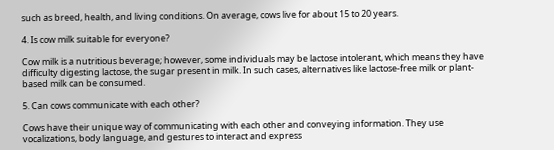such as breed, health, and living conditions. On average, cows live for about 15 to 20 years.

4. Is cow milk suitable for everyone?

Cow milk is a nutritious beverage; however, some individuals may be lactose intolerant, which means they have difficulty digesting lactose, the sugar present in milk. In such cases, alternatives like lactose-free milk or plant-based milk can be consumed.

5. Can cows communicate with each other?

Cows have their unique way of communicating with each other and conveying information. They use vocalizations, body language, and gestures to interact and express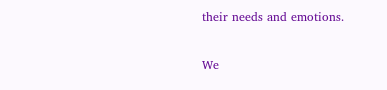their needs and emotions.

We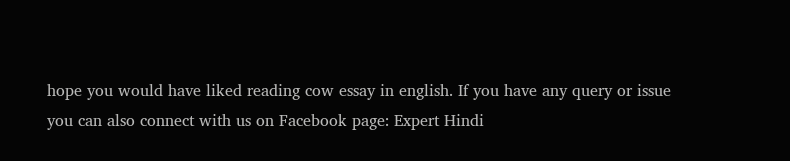hope you would have liked reading cow essay in english. If you have any query or issue you can also connect with us on Facebook page: Expert Hindi